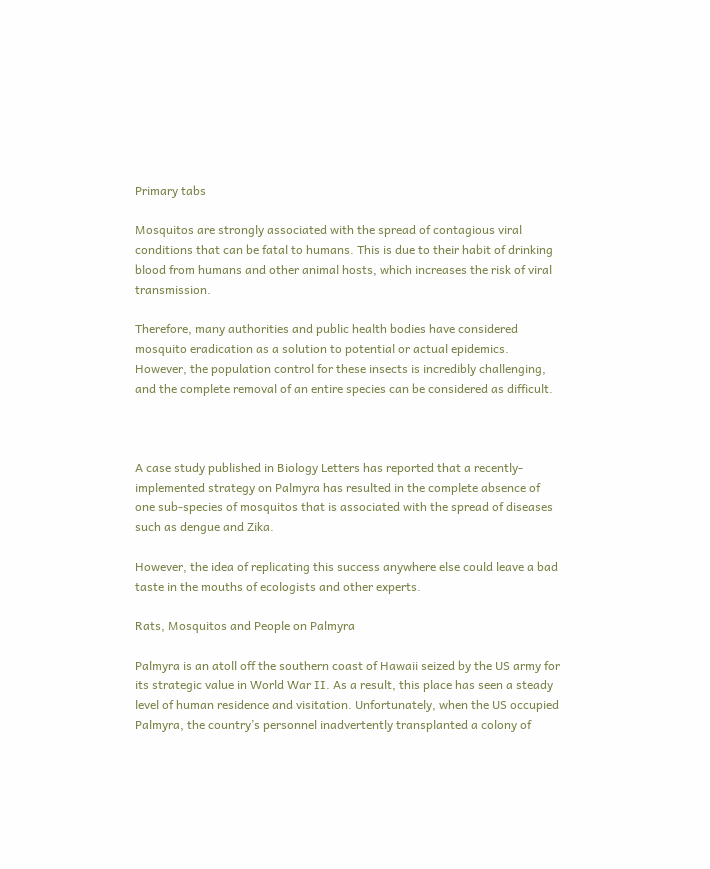Primary tabs

Mosquitos are strongly associated with the spread of contagious viral conditions that can be fatal to humans. This is due to their habit of drinking blood from humans and other animal hosts, which increases the risk of viral transmission.

Therefore, many authorities and public health bodies have considered mosquito eradication as a solution to potential or actual epidemics. However, the population control for these insects is incredibly challenging, and the complete removal of an entire species can be considered as difficult.



A case study published in Biology Letters has reported that a recently-implemented strategy on Palmyra has resulted in the complete absence of one sub-species of mosquitos that is associated with the spread of diseases such as dengue and Zika.

However, the idea of replicating this success anywhere else could leave a bad taste in the mouths of ecologists and other experts.

Rats, Mosquitos and People on Palmyra

Palmyra is an atoll off the southern coast of Hawaii seized by the US army for its strategic value in World War II. As a result, this place has seen a steady level of human residence and visitation. Unfortunately, when the US occupied Palmyra, the country’s personnel inadvertently transplanted a colony of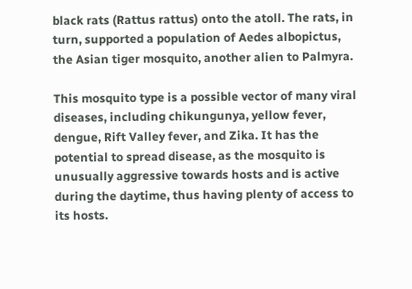black rats (Rattus rattus) onto the atoll. The rats, in turn, supported a population of Aedes albopictus, the Asian tiger mosquito, another alien to Palmyra.

This mosquito type is a possible vector of many viral diseases, including chikungunya, yellow fever, dengue, Rift Valley fever, and Zika. It has the potential to spread disease, as the mosquito is unusually aggressive towards hosts and is active during the daytime, thus having plenty of access to its hosts.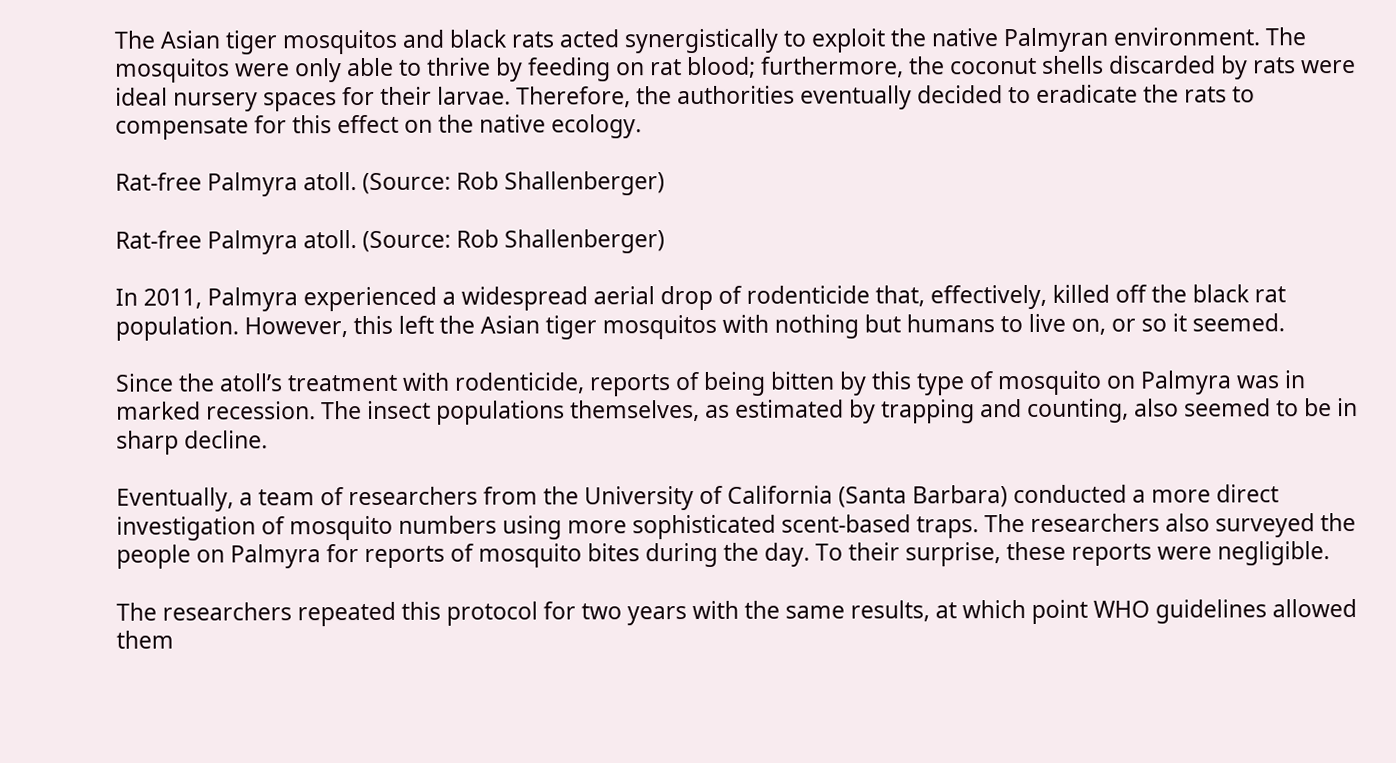The Asian tiger mosquitos and black rats acted synergistically to exploit the native Palmyran environment. The mosquitos were only able to thrive by feeding on rat blood; furthermore, the coconut shells discarded by rats were ideal nursery spaces for their larvae. Therefore, the authorities eventually decided to eradicate the rats to compensate for this effect on the native ecology.

Rat-free Palmyra atoll. (Source: Rob Shallenberger)

Rat-free Palmyra atoll. (Source: Rob Shallenberger)

In 2011, Palmyra experienced a widespread aerial drop of rodenticide that, effectively, killed off the black rat population. However, this left the Asian tiger mosquitos with nothing but humans to live on, or so it seemed.

Since the atoll’s treatment with rodenticide, reports of being bitten by this type of mosquito on Palmyra was in marked recession. The insect populations themselves, as estimated by trapping and counting, also seemed to be in sharp decline.

Eventually, a team of researchers from the University of California (Santa Barbara) conducted a more direct investigation of mosquito numbers using more sophisticated scent-based traps. The researchers also surveyed the people on Palmyra for reports of mosquito bites during the day. To their surprise, these reports were negligible.

The researchers repeated this protocol for two years with the same results, at which point WHO guidelines allowed them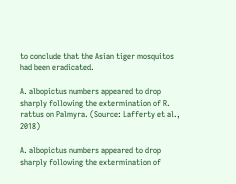to conclude that the Asian tiger mosquitos had been eradicated.

A. albopictus numbers appeared to drop sharply following the extermination of R. rattus on Palmyra. (Source: Lafferty et al., 2018)

A. albopictus numbers appeared to drop sharply following the extermination of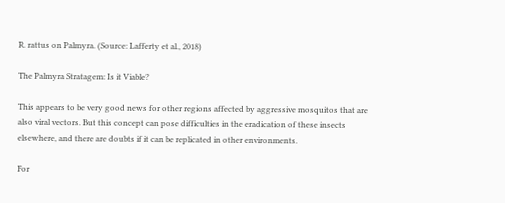R. rattus on Palmyra. (Source: Lafferty et al., 2018)

The Palmyra Stratagem: Is it Viable?

This appears to be very good news for other regions affected by aggressive mosquitos that are also viral vectors. But this concept can pose difficulties in the eradication of these insects elsewhere, and there are doubts if it can be replicated in other environments.

For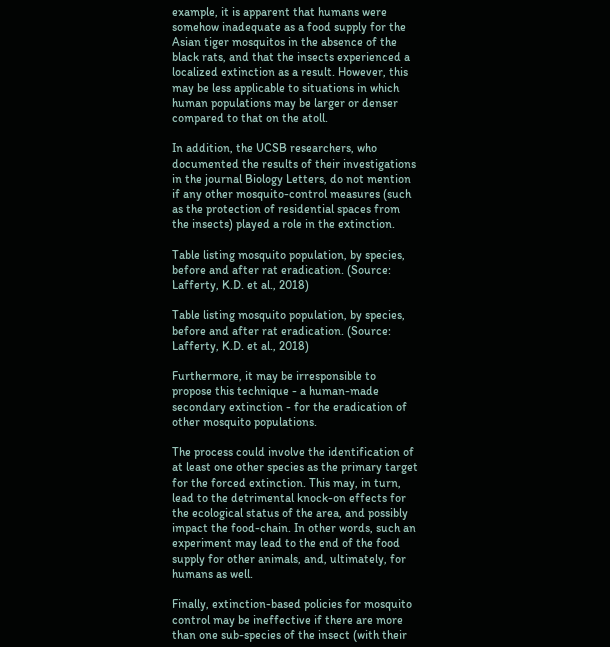example, it is apparent that humans were somehow inadequate as a food supply for the Asian tiger mosquitos in the absence of the black rats, and that the insects experienced a localized extinction as a result. However, this may be less applicable to situations in which human populations may be larger or denser compared to that on the atoll.

In addition, the UCSB researchers, who documented the results of their investigations in the journal Biology Letters, do not mention if any other mosquito-control measures (such as the protection of residential spaces from the insects) played a role in the extinction.

Table listing mosquito population, by species, before and after rat eradication. (Source: Lafferty, K.D. et al., 2018)

Table listing mosquito population, by species, before and after rat eradication. (Source: Lafferty, K.D. et al., 2018)

Furthermore, it may be irresponsible to propose this technique - a human-made secondary extinction - for the eradication of other mosquito populations.

The process could involve the identification of at least one other species as the primary target for the forced extinction. This may, in turn, lead to the detrimental knock-on effects for the ecological status of the area, and possibly impact the food-chain. In other words, such an experiment may lead to the end of the food supply for other animals, and, ultimately, for humans as well.

Finally, extinction-based policies for mosquito control may be ineffective if there are more than one sub-species of the insect (with their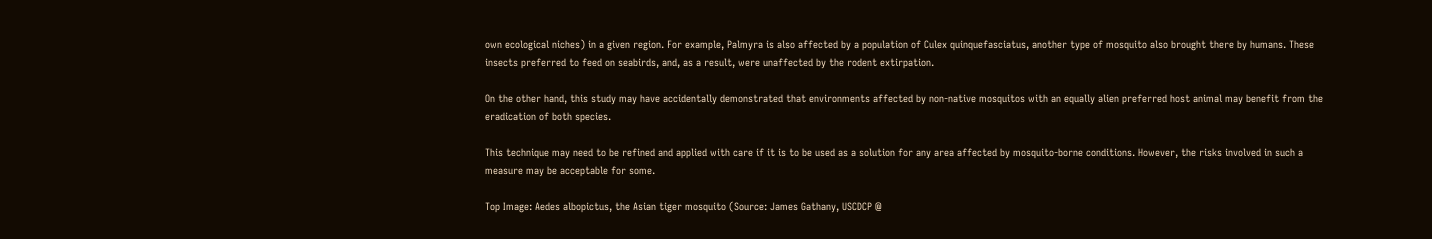own ecological niches) in a given region. For example, Palmyra is also affected by a population of Culex quinquefasciatus, another type of mosquito also brought there by humans. These insects preferred to feed on seabirds, and, as a result, were unaffected by the rodent extirpation.

On the other hand, this study may have accidentally demonstrated that environments affected by non-native mosquitos with an equally alien preferred host animal may benefit from the eradication of both species.

This technique may need to be refined and applied with care if it is to be used as a solution for any area affected by mosquito-borne conditions. However, the risks involved in such a measure may be acceptable for some.

Top Image: Aedes albopictus, the Asian tiger mosquito (Source: James Gathany, USCDCP @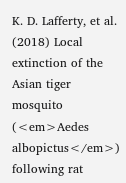K. D. Lafferty, et al. (2018) Local extinction of the Asian tiger mosquito (<em>Aedes albopictus</em>) following rat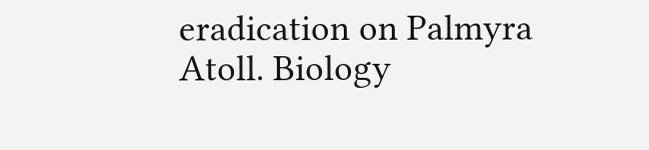eradication on Palmyra Atoll. Biology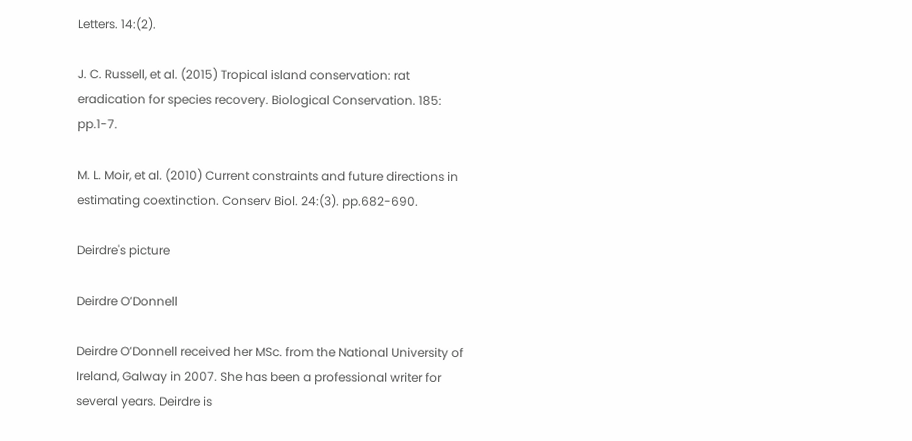Letters. 14:(2).

J. C. Russell, et al. (2015) Tropical island conservation: rat eradication for species recovery. Biological Conservation. 185: pp.1-7.

M. L. Moir, et al. (2010) Current constraints and future directions in estimating coextinction. Conserv Biol. 24:(3). pp.682-690.

Deirdre's picture

Deirdre O’Donnell

Deirdre O’Donnell received her MSc. from the National University of Ireland, Galway in 2007. She has been a professional writer for several years. Deirdre is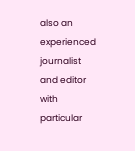also an experienced journalist and editor with particular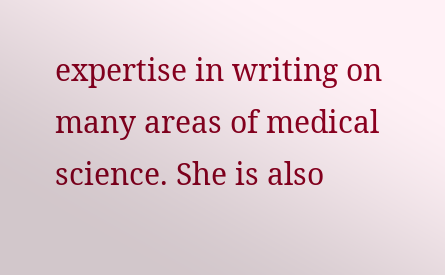expertise in writing on many areas of medical science. She is also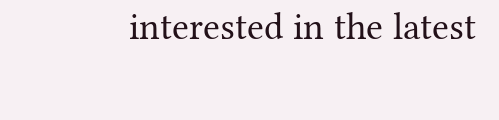interested in the latest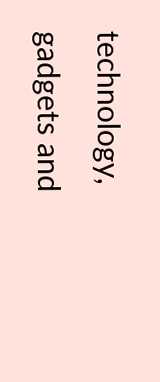technology, gadgets and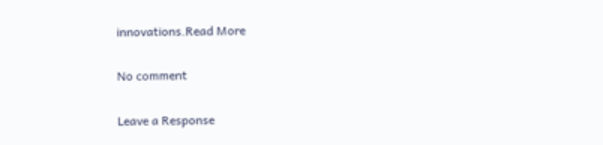innovations.Read More

No comment

Leave a Response